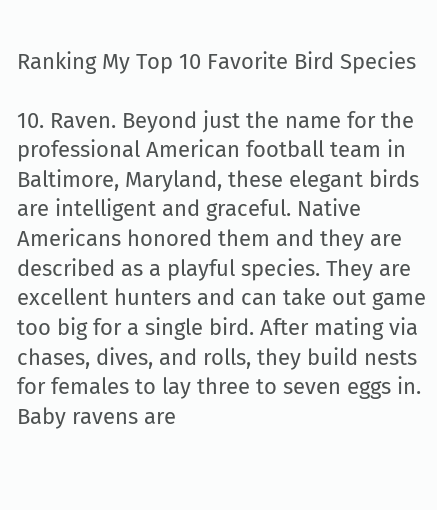Ranking My Top 10 Favorite Bird Species

10. Raven. Beyond just the name for the professional American football team in Baltimore, Maryland, these elegant birds are intelligent and graceful. Native Americans honored them and they are described as a playful species. They are excellent hunters and can take out game too big for a single bird. After mating via chases, dives, and rolls, they build nests for females to lay three to seven eggs in. Baby ravens are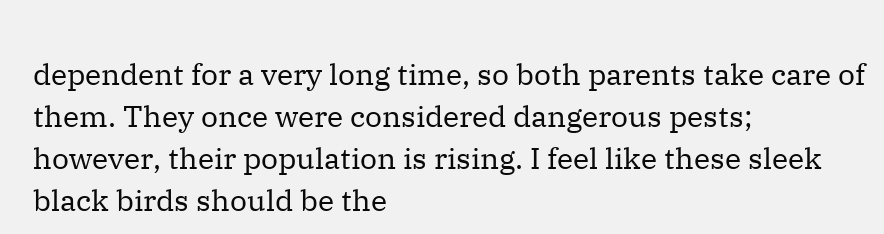dependent for a very long time, so both parents take care of them. They once were considered dangerous pests; however, their population is rising. I feel like these sleek black birds should be the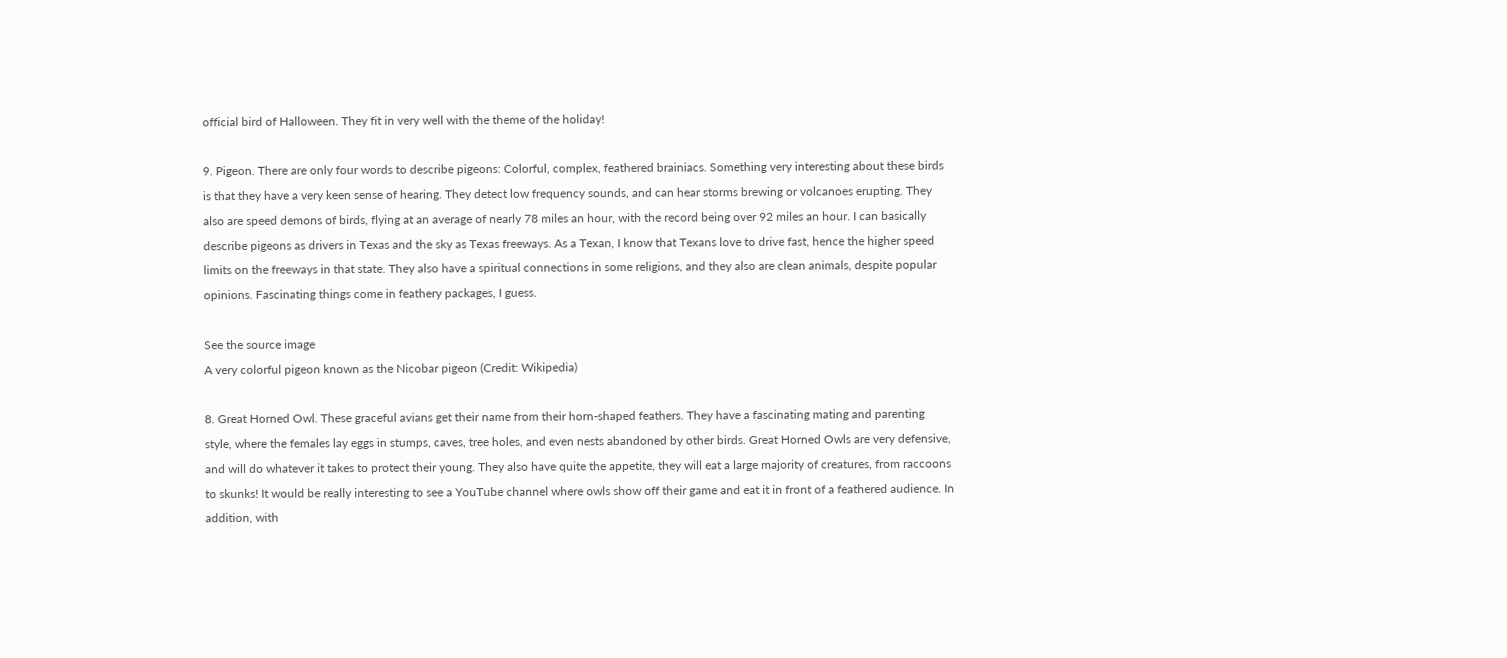official bird of Halloween. They fit in very well with the theme of the holiday!

9. Pigeon. There are only four words to describe pigeons: Colorful, complex, feathered brainiacs. Something very interesting about these birds is that they have a very keen sense of hearing. They detect low frequency sounds, and can hear storms brewing or volcanoes erupting. They also are speed demons of birds, flying at an average of nearly 78 miles an hour, with the record being over 92 miles an hour. I can basically describe pigeons as drivers in Texas and the sky as Texas freeways. As a Texan, I know that Texans love to drive fast, hence the higher speed limits on the freeways in that state. They also have a spiritual connections in some religions, and they also are clean animals, despite popular opinions. Fascinating things come in feathery packages, I guess.

See the source image
A very colorful pigeon known as the Nicobar pigeon (Credit: Wikipedia)

8. Great Horned Owl. These graceful avians get their name from their horn-shaped feathers. They have a fascinating mating and parenting style, where the females lay eggs in stumps, caves, tree holes, and even nests abandoned by other birds. Great Horned Owls are very defensive, and will do whatever it takes to protect their young. They also have quite the appetite, they will eat a large majority of creatures, from raccoons to skunks! It would be really interesting to see a YouTube channel where owls show off their game and eat it in front of a feathered audience. In addition, with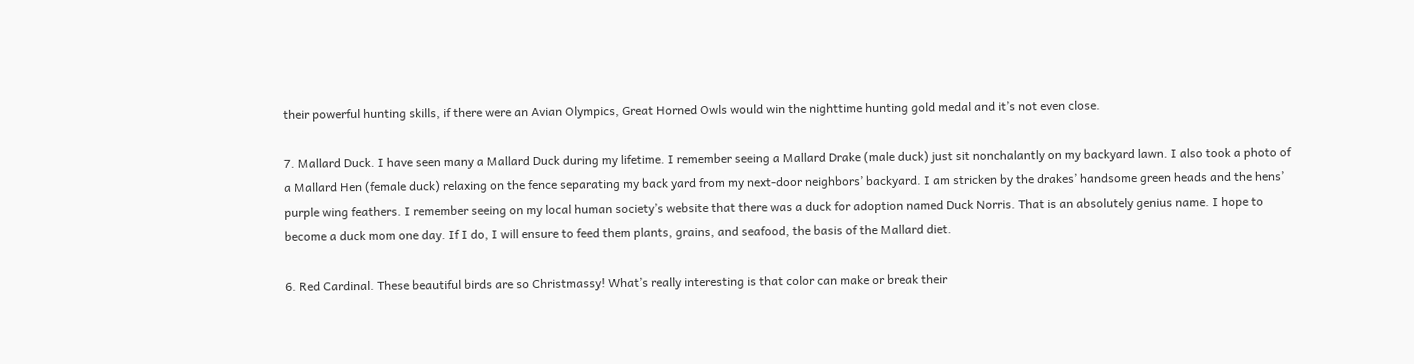their powerful hunting skills, if there were an Avian Olympics, Great Horned Owls would win the nighttime hunting gold medal and it’s not even close.

7. Mallard Duck. I have seen many a Mallard Duck during my lifetime. I remember seeing a Mallard Drake (male duck) just sit nonchalantly on my backyard lawn. I also took a photo of a Mallard Hen (female duck) relaxing on the fence separating my back yard from my next-door neighbors’ backyard. I am stricken by the drakes’ handsome green heads and the hens’ purple wing feathers. I remember seeing on my local human society’s website that there was a duck for adoption named Duck Norris. That is an absolutely genius name. I hope to become a duck mom one day. If I do, I will ensure to feed them plants, grains, and seafood, the basis of the Mallard diet.

6. Red Cardinal. These beautiful birds are so Christmassy! What’s really interesting is that color can make or break their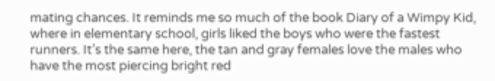mating chances. It reminds me so much of the book Diary of a Wimpy Kid, where in elementary school, girls liked the boys who were the fastest runners. It’s the same here, the tan and gray females love the males who have the most piercing bright red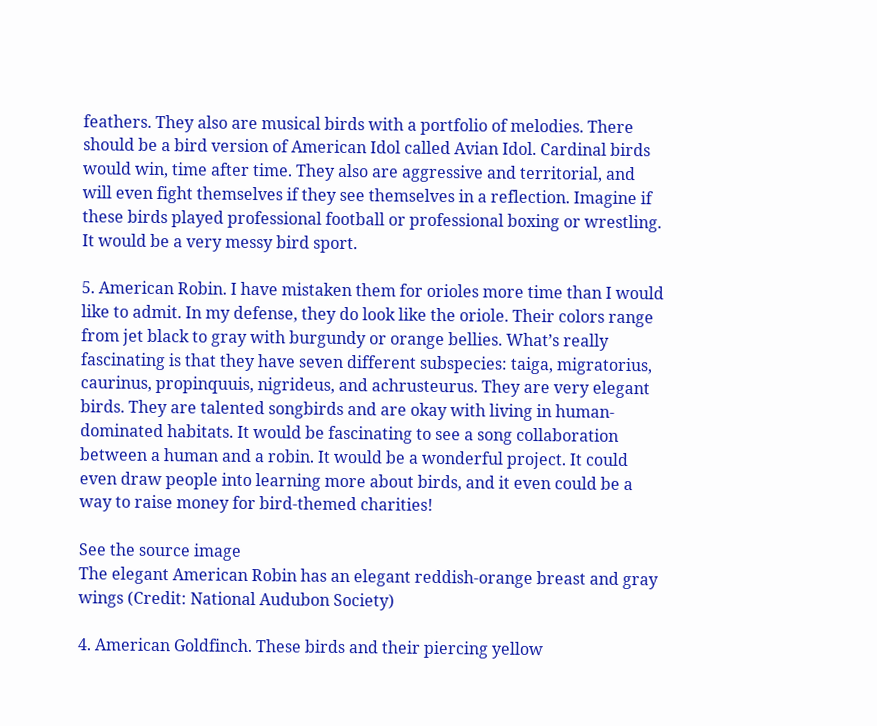feathers. They also are musical birds with a portfolio of melodies. There should be a bird version of American Idol called Avian Idol. Cardinal birds would win, time after time. They also are aggressive and territorial, and will even fight themselves if they see themselves in a reflection. Imagine if these birds played professional football or professional boxing or wrestling. It would be a very messy bird sport.

5. American Robin. I have mistaken them for orioles more time than I would like to admit. In my defense, they do look like the oriole. Their colors range from jet black to gray with burgundy or orange bellies. What’s really fascinating is that they have seven different subspecies: taiga, migratorius, caurinus, propinquuis, nigrideus, and achrusteurus. They are very elegant birds. They are talented songbirds and are okay with living in human-dominated habitats. It would be fascinating to see a song collaboration between a human and a robin. It would be a wonderful project. It could even draw people into learning more about birds, and it even could be a way to raise money for bird-themed charities!

See the source image
The elegant American Robin has an elegant reddish-orange breast and gray wings (Credit: National Audubon Society)

4. American Goldfinch. These birds and their piercing yellow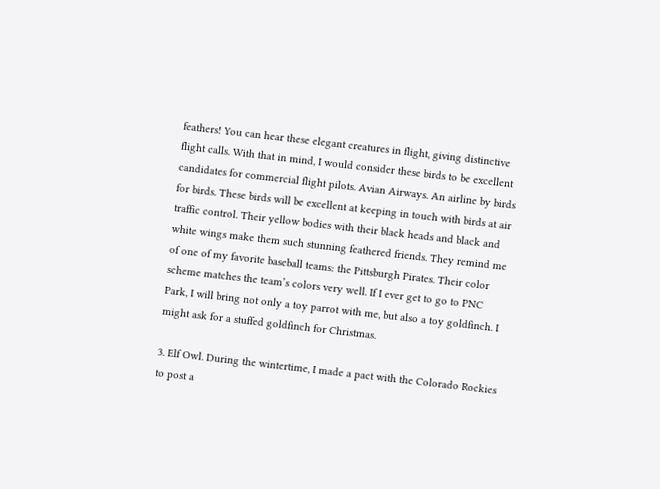feathers! You can hear these elegant creatures in flight, giving distinctive flight calls. With that in mind, I would consider these birds to be excellent candidates for commercial flight pilots. Avian Airways. An airline by birds for birds. These birds will be excellent at keeping in touch with birds at air traffic control. Their yellow bodies with their black heads and black and white wings make them such stunning feathered friends. They remind me of one of my favorite baseball teams: the Pittsburgh Pirates. Their color scheme matches the team’s colors very well. If I ever get to go to PNC Park, I will bring not only a toy parrot with me, but also a toy goldfinch. I might ask for a stuffed goldfinch for Christmas.

3. Elf Owl. During the wintertime, I made a pact with the Colorado Rockies to post a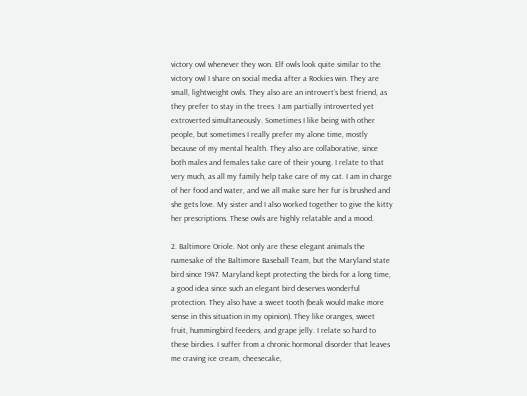victory owl whenever they won. Elf owls look quite similar to the victory owl I share on social media after a Rockies win. They are small, lightweight owls. They also are an introvert’s best friend, as they prefer to stay in the trees. I am partially introverted yet extroverted simultaneously. Sometimes I like being with other people, but sometimes I really prefer my alone time, mostly because of my mental health. They also are collaborative, since both males and females take care of their young. I relate to that very much, as all my family help take care of my cat. I am in charge of her food and water, and we all make sure her fur is brushed and she gets love. My sister and I also worked together to give the kitty her prescriptions. These owls are highly relatable and a mood.

2. Baltimore Oriole. Not only are these elegant animals the namesake of the Baltimore Baseball Team, but the Maryland state bird since 1947. Maryland kept protecting the birds for a long time, a good idea since such an elegant bird deserves wonderful protection. They also have a sweet tooth (beak would make more sense in this situation in my opinion). They like oranges, sweet fruit, hummingbird feeders, and grape jelly. I relate so hard to these birdies. I suffer from a chronic hormonal disorder that leaves me craving ice cream, cheesecake,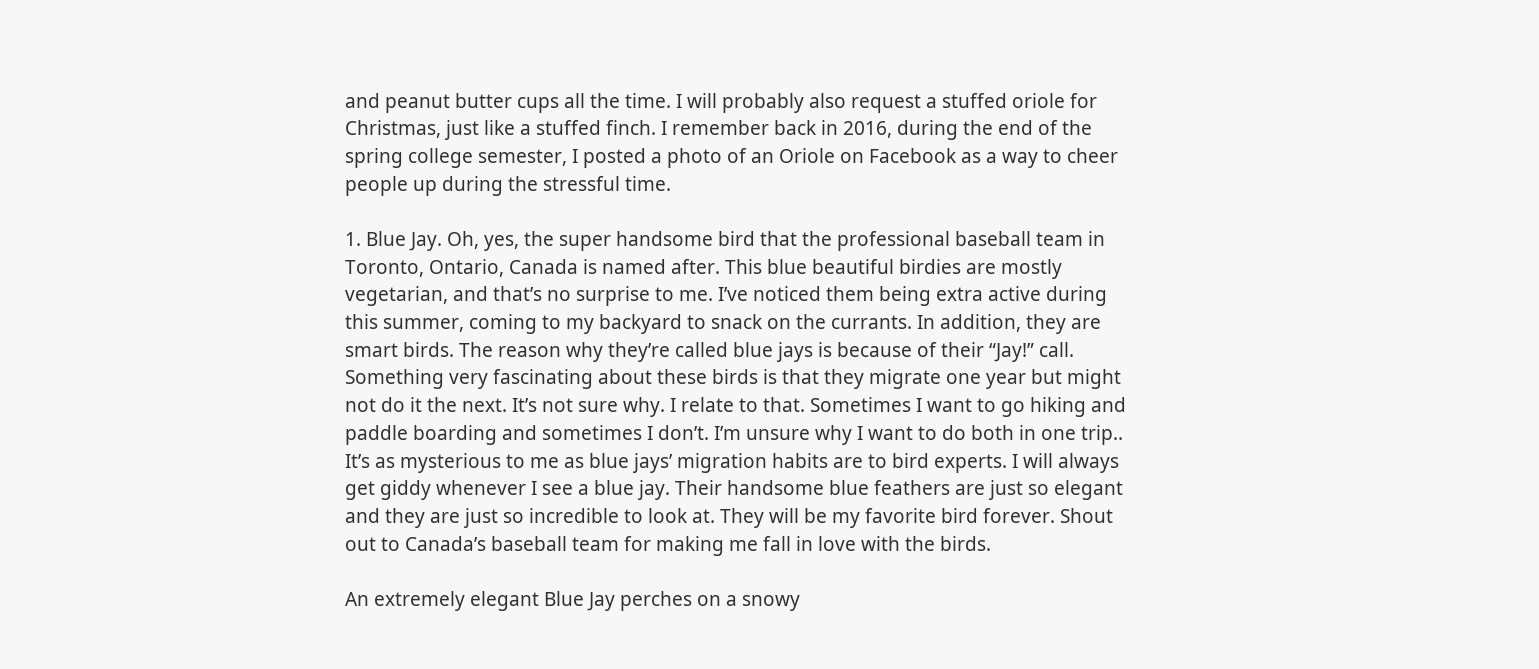and peanut butter cups all the time. I will probably also request a stuffed oriole for Christmas, just like a stuffed finch. I remember back in 2016, during the end of the spring college semester, I posted a photo of an Oriole on Facebook as a way to cheer people up during the stressful time.

1. Blue Jay. Oh, yes, the super handsome bird that the professional baseball team in Toronto, Ontario, Canada is named after. This blue beautiful birdies are mostly vegetarian, and that’s no surprise to me. I’ve noticed them being extra active during this summer, coming to my backyard to snack on the currants. In addition, they are smart birds. The reason why they’re called blue jays is because of their “Jay!” call. Something very fascinating about these birds is that they migrate one year but might not do it the next. It’s not sure why. I relate to that. Sometimes I want to go hiking and paddle boarding and sometimes I don’t. I’m unsure why I want to do both in one trip.. It’s as mysterious to me as blue jays’ migration habits are to bird experts. I will always get giddy whenever I see a blue jay. Their handsome blue feathers are just so elegant and they are just so incredible to look at. They will be my favorite bird forever. Shout out to Canada’s baseball team for making me fall in love with the birds.

An extremely elegant Blue Jay perches on a snowy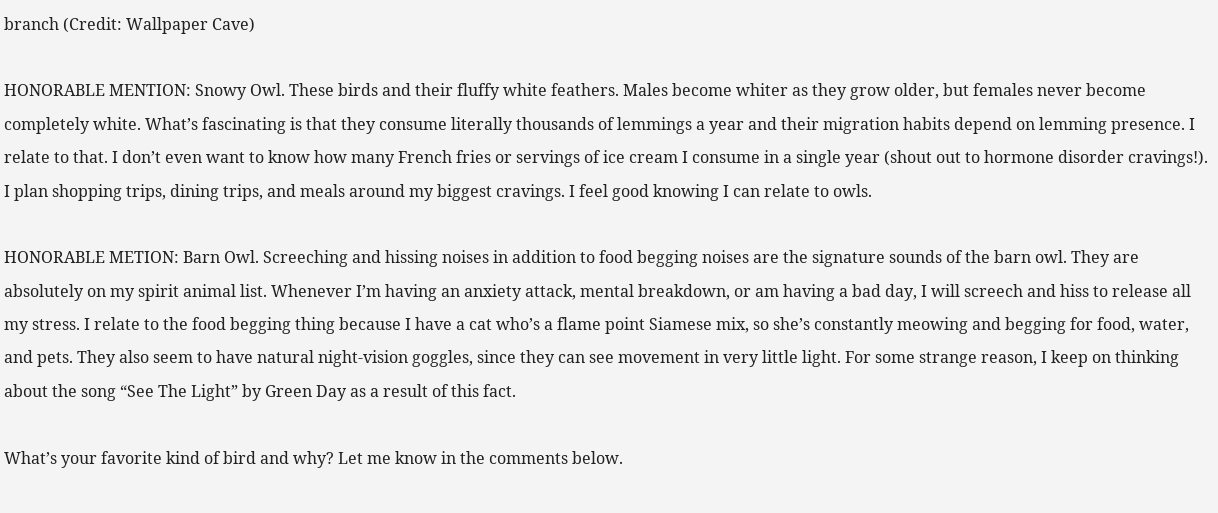branch (Credit: Wallpaper Cave)

HONORABLE MENTION: Snowy Owl. These birds and their fluffy white feathers. Males become whiter as they grow older, but females never become completely white. What’s fascinating is that they consume literally thousands of lemmings a year and their migration habits depend on lemming presence. I relate to that. I don’t even want to know how many French fries or servings of ice cream I consume in a single year (shout out to hormone disorder cravings!). I plan shopping trips, dining trips, and meals around my biggest cravings. I feel good knowing I can relate to owls.

HONORABLE METION: Barn Owl. Screeching and hissing noises in addition to food begging noises are the signature sounds of the barn owl. They are absolutely on my spirit animal list. Whenever I’m having an anxiety attack, mental breakdown, or am having a bad day, I will screech and hiss to release all my stress. I relate to the food begging thing because I have a cat who’s a flame point Siamese mix, so she’s constantly meowing and begging for food, water, and pets. They also seem to have natural night-vision goggles, since they can see movement in very little light. For some strange reason, I keep on thinking about the song “See The Light” by Green Day as a result of this fact.

What’s your favorite kind of bird and why? Let me know in the comments below.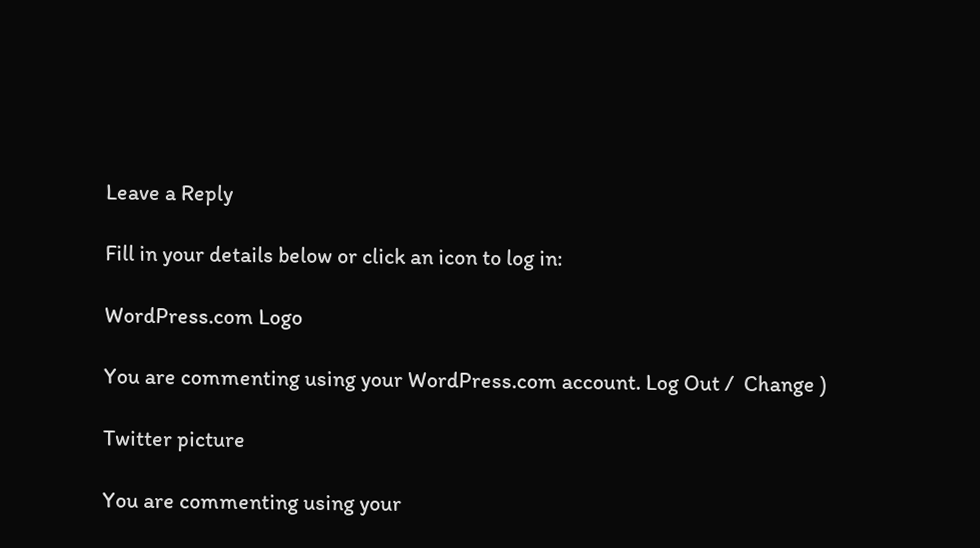Leave a Reply

Fill in your details below or click an icon to log in:

WordPress.com Logo

You are commenting using your WordPress.com account. Log Out /  Change )

Twitter picture

You are commenting using your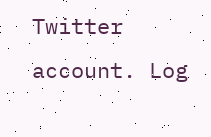Twitter account. Log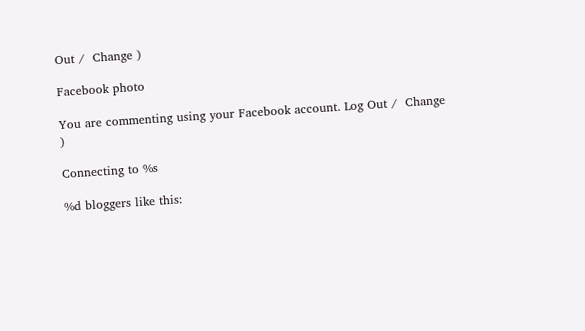Out /  Change )

Facebook photo

You are commenting using your Facebook account. Log Out /  Change )

Connecting to %s

%d bloggers like this: